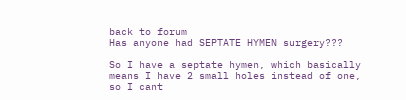back to forum
Has anyone had SEPTATE HYMEN surgery???

So I have a septate hymen, which basically means I have 2 small holes instead of one, so I cant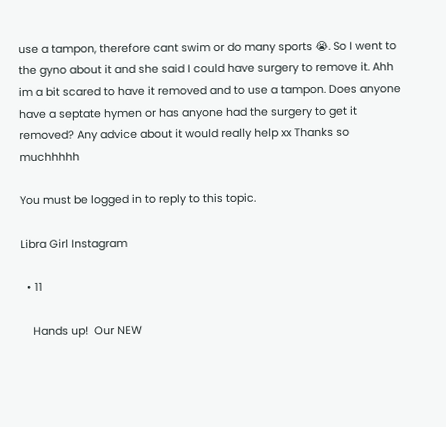use a tampon, therefore cant swim or do many sports 😭. So I went to the gyno about it and she said I could have surgery to remove it. Ahh im a bit scared to have it removed and to use a tampon. Does anyone have a septate hymen or has anyone had the surgery to get it removed? Any advice about it would really help xx Thanks so muchhhhh

You must be logged in to reply to this topic.

Libra Girl Instagram

  • 11

    Hands up!  Our NEW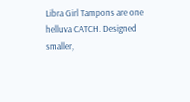Libra Girl Tampons are one helluva CATCH. Designed smaller,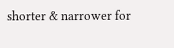shorter & narrower for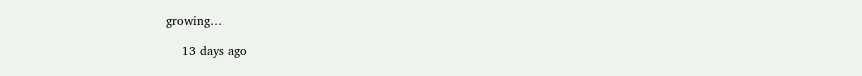growing…

    13 days ago